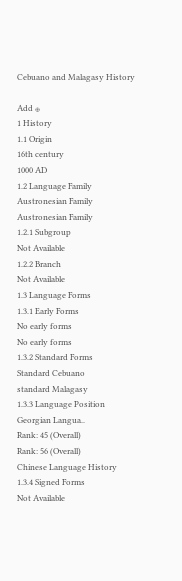Cebuano and Malagasy History

Add ⊕
1 History
1.1 Origin
16th century
1000 AD
1.2 Language Family
Austronesian Family
Austronesian Family
1.2.1 Subgroup
Not Available
1.2.2 Branch
Not Available
1.3 Language Forms
1.3.1 Early Forms
No early forms
No early forms
1.3.2 Standard Forms
Standard Cebuano
standard Malagasy
1.3.3 Language Position
Georgian Langua..
Rank: 45 (Overall)
Rank: 56 (Overall)
Chinese Language History
1.3.4 Signed Forms
Not Available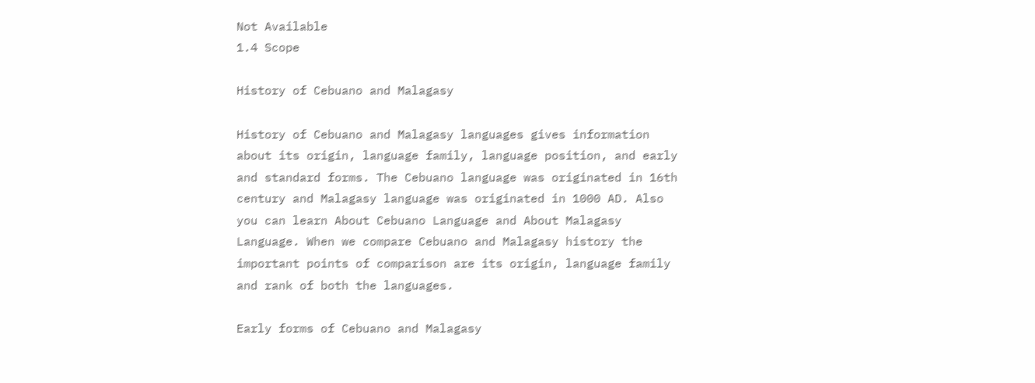Not Available
1.4 Scope

History of Cebuano and Malagasy

History of Cebuano and Malagasy languages gives information about its origin, language family, language position, and early and standard forms. The Cebuano language was originated in 16th century and Malagasy language was originated in 1000 AD. Also you can learn About Cebuano Language and About Malagasy Language. When we compare Cebuano and Malagasy history the important points of comparison are its origin, language family and rank of both the languages.

Early forms of Cebuano and Malagasy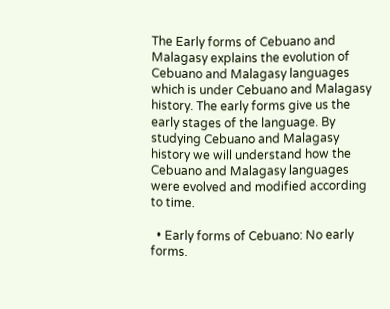The Early forms of Cebuano and Malagasy explains the evolution of Cebuano and Malagasy languages which is under Cebuano and Malagasy history. The early forms give us the early stages of the language. By studying Cebuano and Malagasy history we will understand how the Cebuano and Malagasy languages were evolved and modified according to time.

  • Early forms of Cebuano: No early forms.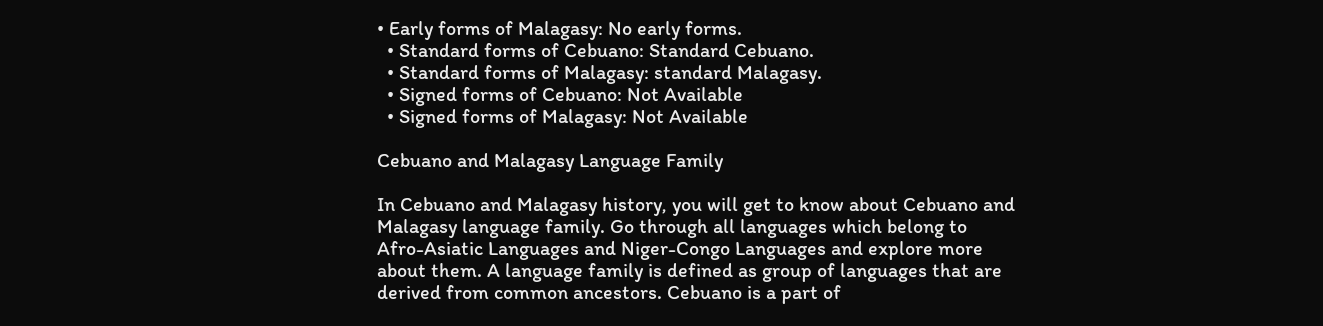• Early forms of Malagasy: No early forms.
  • Standard forms of Cebuano: Standard Cebuano.
  • Standard forms of Malagasy: standard Malagasy.
  • Signed forms of Cebuano: Not Available
  • Signed forms of Malagasy: Not Available

Cebuano and Malagasy Language Family

In Cebuano and Malagasy history, you will get to know about Cebuano and Malagasy language family. Go through all languages which belong to Afro-Asiatic Languages and Niger-Congo Languages and explore more about them. A language family is defined as group of languages that are derived from common ancestors. Cebuano is a part of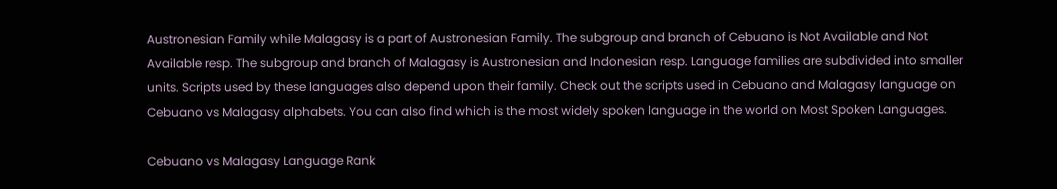Austronesian Family while Malagasy is a part of Austronesian Family. The subgroup and branch of Cebuano is Not Available and Not Available resp. The subgroup and branch of Malagasy is Austronesian and Indonesian resp. Language families are subdivided into smaller units. Scripts used by these languages also depend upon their family. Check out the scripts used in Cebuano and Malagasy language on Cebuano vs Malagasy alphabets. You can also find which is the most widely spoken language in the world on Most Spoken Languages.

Cebuano vs Malagasy Language Rank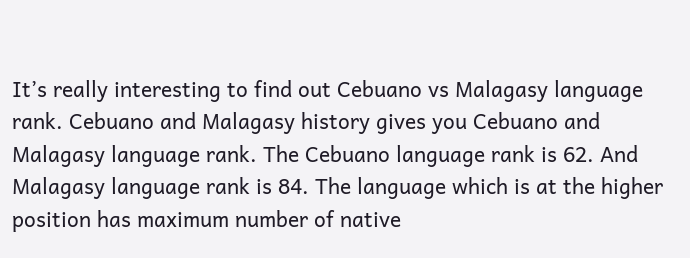It’s really interesting to find out Cebuano vs Malagasy language rank. Cebuano and Malagasy history gives you Cebuano and Malagasy language rank. The Cebuano language rank is 62. And Malagasy language rank is 84. The language which is at the higher position has maximum number of native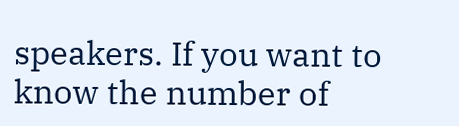speakers. If you want to know the number of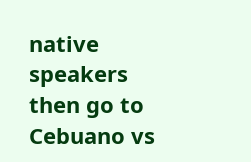native speakers then go to Cebuano vs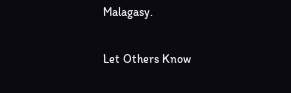Malagasy.

Let Others Know